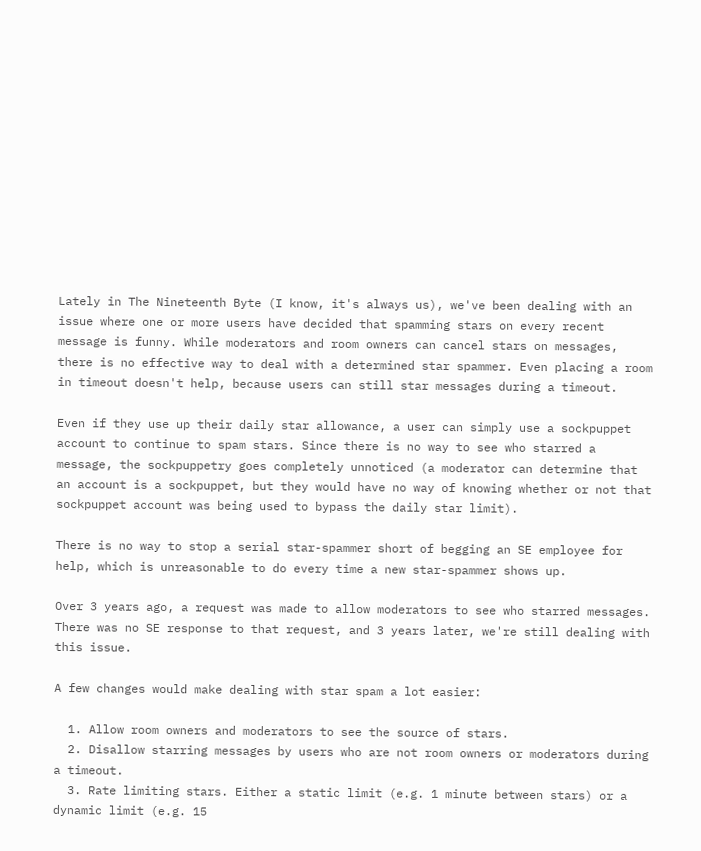Lately in The Nineteenth Byte (I know, it's always us), we've been dealing with an issue where one or more users have decided that spamming stars on every recent message is funny. While moderators and room owners can cancel stars on messages, there is no effective way to deal with a determined star spammer. Even placing a room in timeout doesn't help, because users can still star messages during a timeout.

Even if they use up their daily star allowance, a user can simply use a sockpuppet account to continue to spam stars. Since there is no way to see who starred a message, the sockpuppetry goes completely unnoticed (a moderator can determine that an account is a sockpuppet, but they would have no way of knowing whether or not that sockpuppet account was being used to bypass the daily star limit).

There is no way to stop a serial star-spammer short of begging an SE employee for help, which is unreasonable to do every time a new star-spammer shows up.

Over 3 years ago, a request was made to allow moderators to see who starred messages. There was no SE response to that request, and 3 years later, we're still dealing with this issue.

A few changes would make dealing with star spam a lot easier:

  1. Allow room owners and moderators to see the source of stars.
  2. Disallow starring messages by users who are not room owners or moderators during a timeout.
  3. Rate limiting stars. Either a static limit (e.g. 1 minute between stars) or a dynamic limit (e.g. 15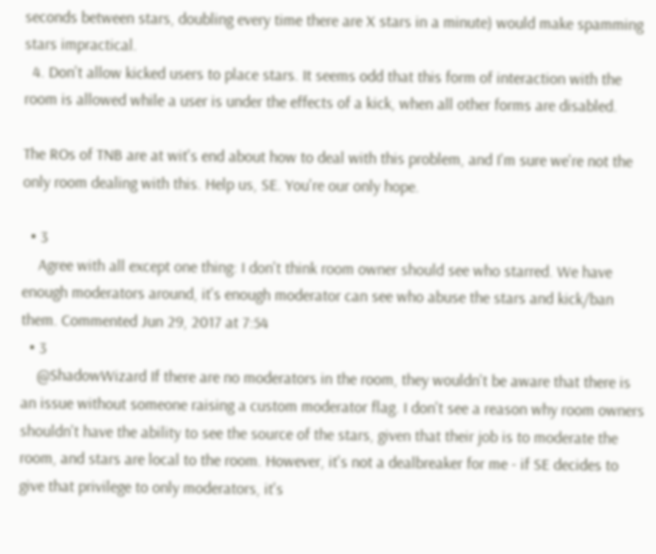seconds between stars, doubling every time there are X stars in a minute) would make spamming stars impractical.
  4. Don't allow kicked users to place stars. It seems odd that this form of interaction with the room is allowed while a user is under the effects of a kick, when all other forms are disabled.

The ROs of TNB are at wit's end about how to deal with this problem, and I'm sure we're not the only room dealing with this. Help us, SE. You're our only hope.

  • 3
    Agree with all except one thing: I don't think room owner should see who starred. We have enough moderators around, it's enough moderator can see who abuse the stars and kick/ban them. Commented Jun 29, 2017 at 7:54
  • 3
    @ShadowWizard If there are no moderators in the room, they wouldn't be aware that there is an issue without someone raising a custom moderator flag. I don't see a reason why room owners shouldn't have the ability to see the source of the stars, given that their job is to moderate the room, and stars are local to the room. However, it's not a dealbreaker for me - if SE decides to give that privilege to only moderators, it's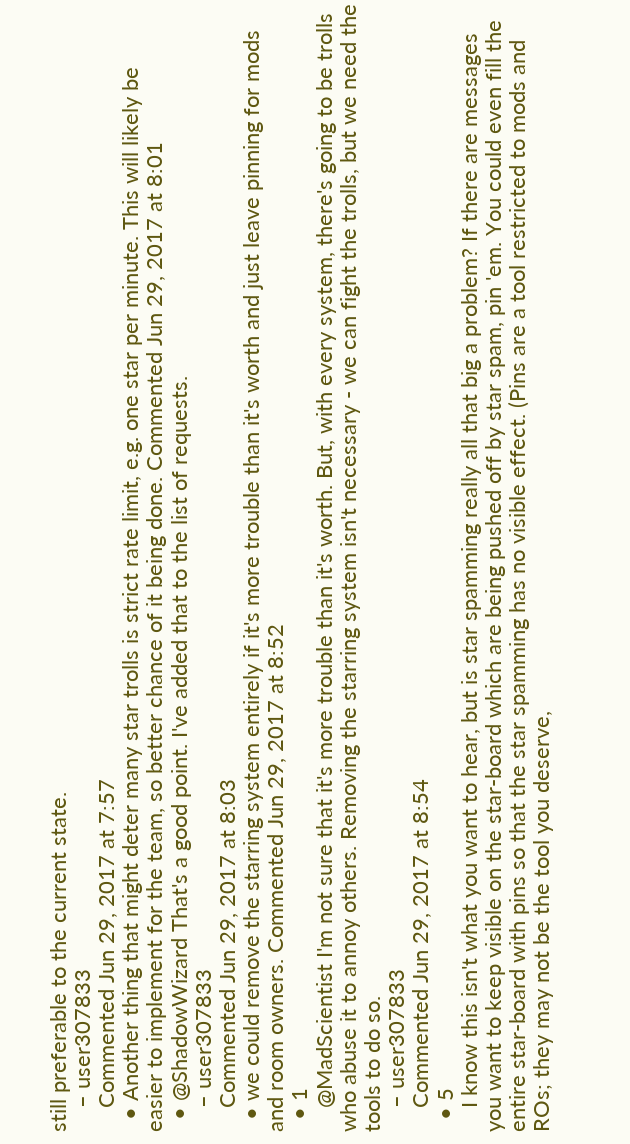still preferable to the current state.
    – user307833
    Commented Jun 29, 2017 at 7:57
  • Another thing that might deter many star trolls is strict rate limit, e.g. one star per minute. This will likely be easier to implement for the team, so better chance of it being done. Commented Jun 29, 2017 at 8:01
  • @ShadowWizard That's a good point. I've added that to the list of requests.
    – user307833
    Commented Jun 29, 2017 at 8:03
  • we could remove the starring system entirely if it's more trouble than it's worth and just leave pinning for mods and room owners. Commented Jun 29, 2017 at 8:52
  • 1
    @MadScientist I'm not sure that it's more trouble than it's worth. But, with every system, there's going to be trolls who abuse it to annoy others. Removing the starring system isn't necessary - we can fight the trolls, but we need the tools to do so.
    – user307833
    Commented Jun 29, 2017 at 8:54
  • 5
    I know this isn't what you want to hear, but is star spamming really all that big a problem? If there are messages you want to keep visible on the star-board which are being pushed off by star spam, pin 'em. You could even fill the entire star-board with pins so that the star spamming has no visible effect. (Pins are a tool restricted to mods and ROs; they may not be the tool you deserve,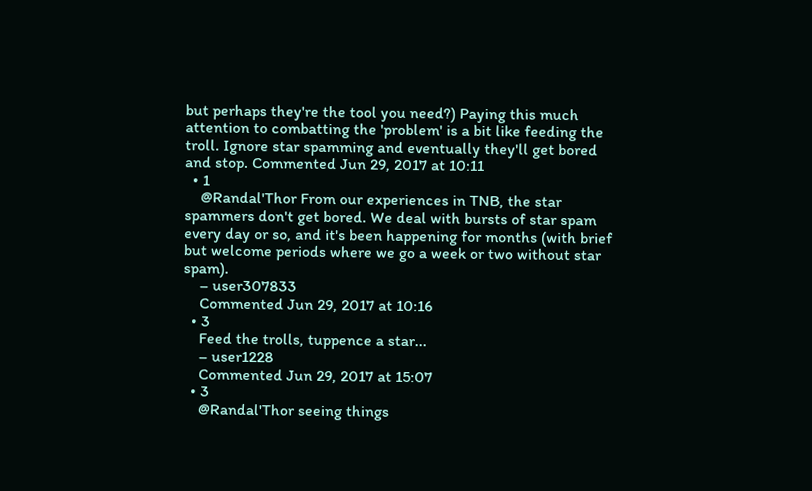but perhaps they're the tool you need?) Paying this much attention to combatting the 'problem' is a bit like feeding the troll. Ignore star spamming and eventually they'll get bored and stop. Commented Jun 29, 2017 at 10:11
  • 1
    @Randal'Thor From our experiences in TNB, the star spammers don't get bored. We deal with bursts of star spam every day or so, and it's been happening for months (with brief but welcome periods where we go a week or two without star spam).
    – user307833
    Commented Jun 29, 2017 at 10:16
  • 3
    Feed the trolls, tuppence a star...
    – user1228
    Commented Jun 29, 2017 at 15:07
  • 3
    @Randal'Thor seeing things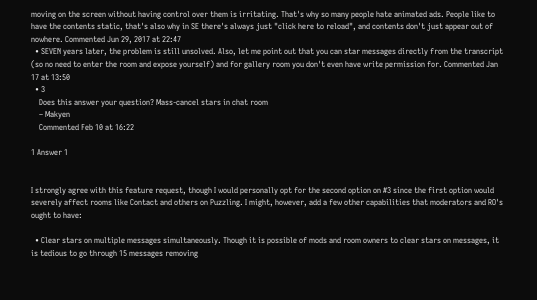moving on the screen without having control over them is irritating. That's why so many people hate animated ads. People like to have the contents static, that's also why in SE there's always just "click here to reload", and contents don't just appear out of nowhere. Commented Jun 29, 2017 at 22:47
  • SEVEN years later, the problem is still unsolved. Also, let me point out that you can star messages directly from the transcript (so no need to enter the room and expose yourself) and for gallery room you don't even have write permission for. Commented Jan 17 at 13:50
  • 3
    Does this answer your question? Mass-cancel stars in chat room
    – Makyen
    Commented Feb 10 at 16:22

1 Answer 1


I strongly agree with this feature request, though I would personally opt for the second option on #3 since the first option would severely affect rooms like Contact and others on Puzzling. I might, however, add a few other capabilities that moderators and RO's ought to have:

  • Clear stars on multiple messages simultaneously. Though it is possible of mods and room owners to clear stars on messages, it is tedious to go through 15 messages removing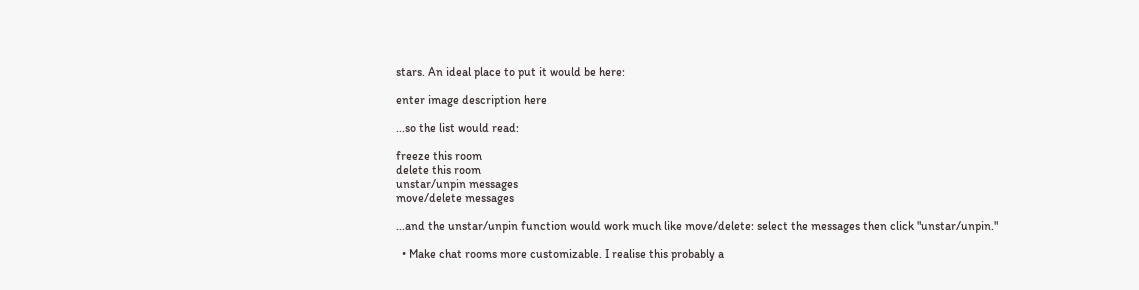stars. An ideal place to put it would be here:

enter image description here

...so the list would read:

freeze this room
delete this room
unstar/unpin messages
move/delete messages

...and the unstar/unpin function would work much like move/delete: select the messages then click "unstar/unpin."

  • Make chat rooms more customizable. I realise this probably a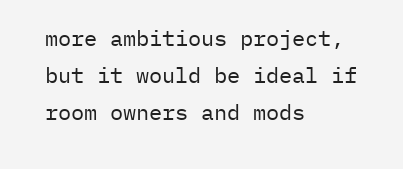more ambitious project, but it would be ideal if room owners and mods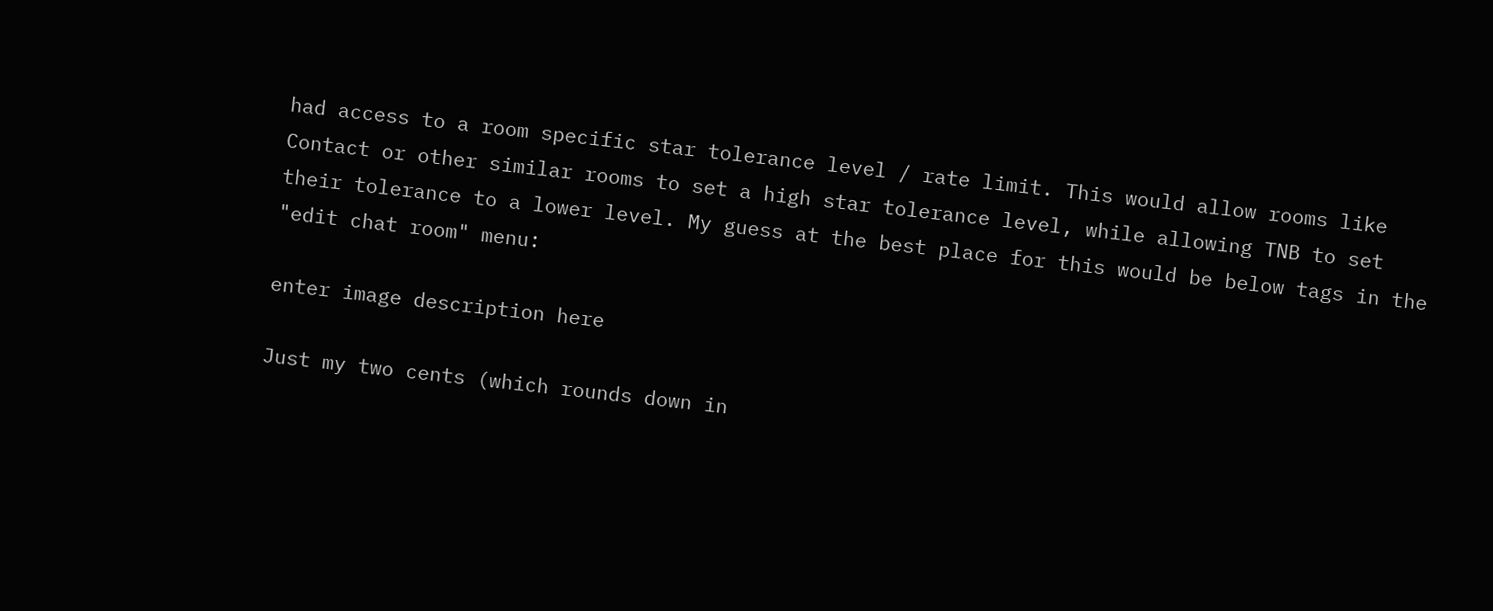had access to a room specific star tolerance level / rate limit. This would allow rooms like Contact or other similar rooms to set a high star tolerance level, while allowing TNB to set their tolerance to a lower level. My guess at the best place for this would be below tags in the "edit chat room" menu:

enter image description here

Just my two cents (which rounds down in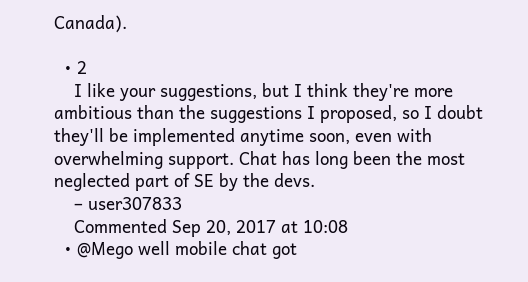Canada).

  • 2
    I like your suggestions, but I think they're more ambitious than the suggestions I proposed, so I doubt they'll be implemented anytime soon, even with overwhelming support. Chat has long been the most neglected part of SE by the devs.
    – user307833
    Commented Sep 20, 2017 at 10:08
  • @Mego well mobile chat got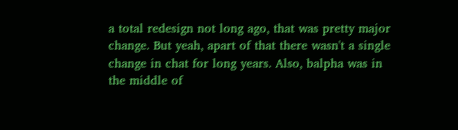a total redesign not long ago, that was pretty major change. But yeah, apart of that there wasn't a single change in chat for long years. Also, balpha was in the middle of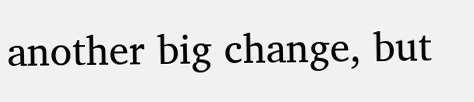another big change, but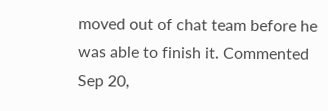moved out of chat team before he was able to finish it. Commented Sep 20,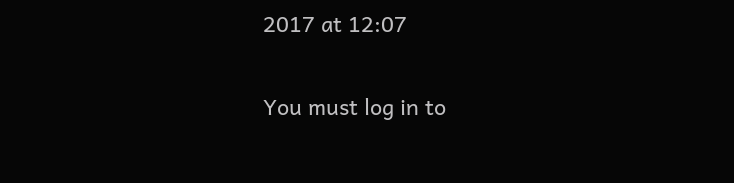2017 at 12:07

You must log in to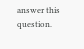answer this question.